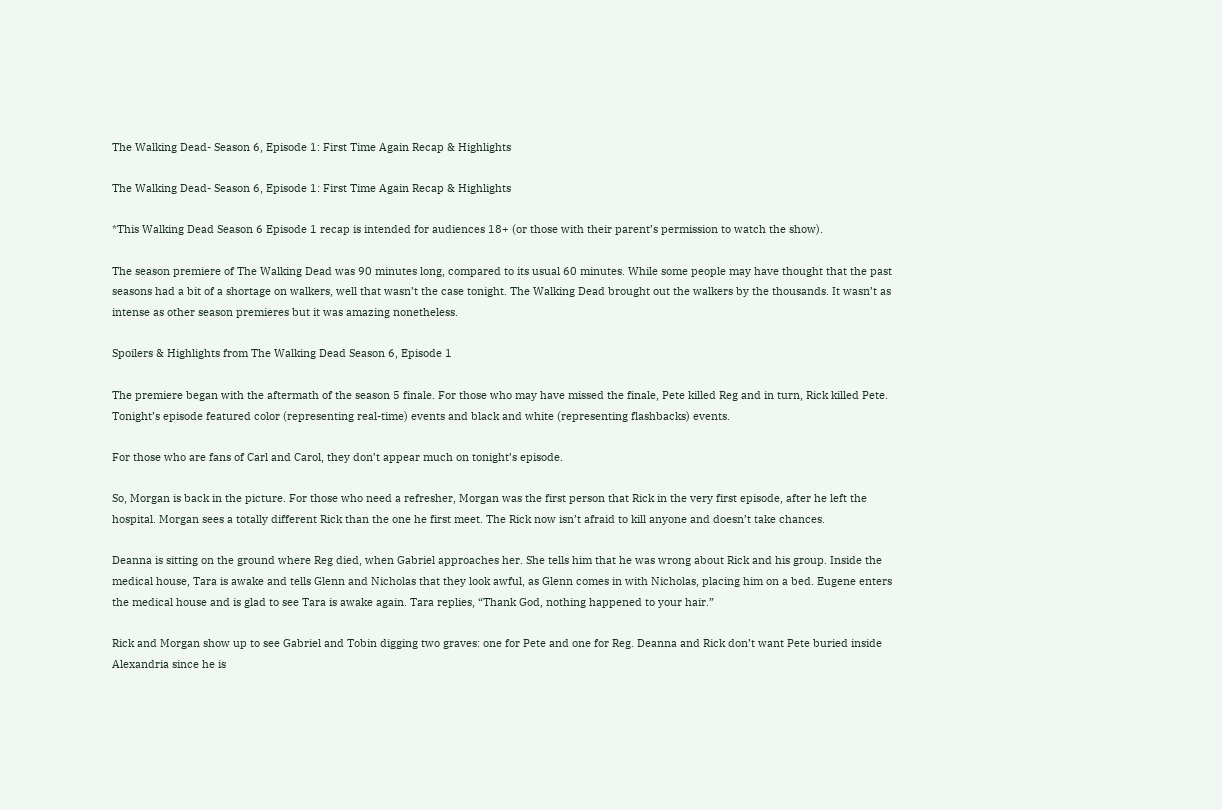The Walking Dead- Season 6, Episode 1: First Time Again Recap & Highlights

The Walking Dead- Season 6, Episode 1: First Time Again Recap & Highlights

*This Walking Dead Season 6 Episode 1 recap is intended for audiences 18+ (or those with their parent’s permission to watch the show).

The season premiere of The Walking Dead was 90 minutes long, compared to its usual 60 minutes. While some people may have thought that the past seasons had a bit of a shortage on walkers, well that wasn’t the case tonight. The Walking Dead brought out the walkers by the thousands. It wasn’t as intense as other season premieres but it was amazing nonetheless.

Spoilers & Highlights from The Walking Dead Season 6, Episode 1

The premiere began with the aftermath of the season 5 finale. For those who may have missed the finale, Pete killed Reg and in turn, Rick killed Pete. Tonight’s episode featured color (representing real-time) events and black and white (representing flashbacks) events.

For those who are fans of Carl and Carol, they don’t appear much on tonight’s episode.

So, Morgan is back in the picture. For those who need a refresher, Morgan was the first person that Rick in the very first episode, after he left the hospital. Morgan sees a totally different Rick than the one he first meet. The Rick now isn’t afraid to kill anyone and doesn’t take chances.

Deanna is sitting on the ground where Reg died, when Gabriel approaches her. She tells him that he was wrong about Rick and his group. Inside the medical house, Tara is awake and tells Glenn and Nicholas that they look awful, as Glenn comes in with Nicholas, placing him on a bed. Eugene enters the medical house and is glad to see Tara is awake again. Tara replies, “Thank God, nothing happened to your hair.”

Rick and Morgan show up to see Gabriel and Tobin digging two graves: one for Pete and one for Reg. Deanna and Rick don’t want Pete buried inside Alexandria since he is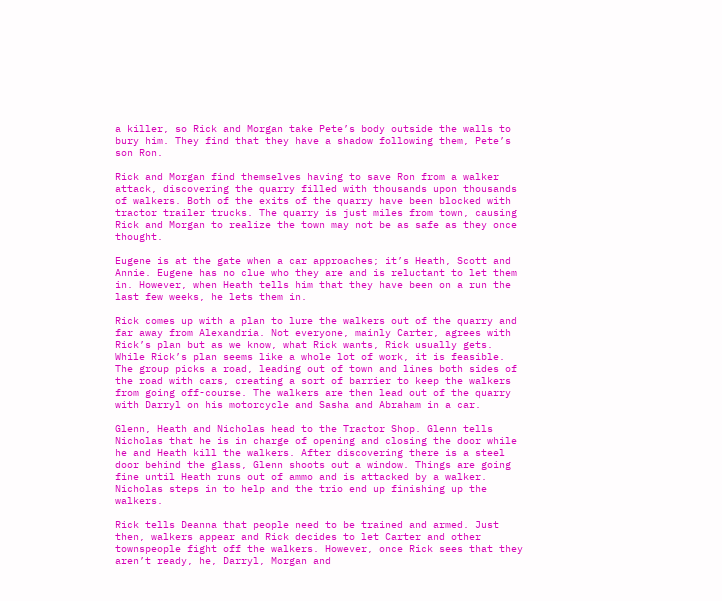a killer, so Rick and Morgan take Pete’s body outside the walls to bury him. They find that they have a shadow following them, Pete’s son Ron.

Rick and Morgan find themselves having to save Ron from a walker attack, discovering the quarry filled with thousands upon thousands of walkers. Both of the exits of the quarry have been blocked with tractor trailer trucks. The quarry is just miles from town, causing Rick and Morgan to realize the town may not be as safe as they once thought.

Eugene is at the gate when a car approaches; it’s Heath, Scott and Annie. Eugene has no clue who they are and is reluctant to let them in. However, when Heath tells him that they have been on a run the last few weeks, he lets them in.

Rick comes up with a plan to lure the walkers out of the quarry and far away from Alexandria. Not everyone, mainly Carter, agrees with Rick’s plan but as we know, what Rick wants, Rick usually gets. While Rick’s plan seems like a whole lot of work, it is feasible. The group picks a road, leading out of town and lines both sides of the road with cars, creating a sort of barrier to keep the walkers from going off-course. The walkers are then lead out of the quarry with Darryl on his motorcycle and Sasha and Abraham in a car.

Glenn, Heath and Nicholas head to the Tractor Shop. Glenn tells Nicholas that he is in charge of opening and closing the door while he and Heath kill the walkers. After discovering there is a steel door behind the glass, Glenn shoots out a window. Things are going fine until Heath runs out of ammo and is attacked by a walker. Nicholas steps in to help and the trio end up finishing up the walkers.

Rick tells Deanna that people need to be trained and armed. Just then, walkers appear and Rick decides to let Carter and other townspeople fight off the walkers. However, once Rick sees that they aren’t ready, he, Darryl, Morgan and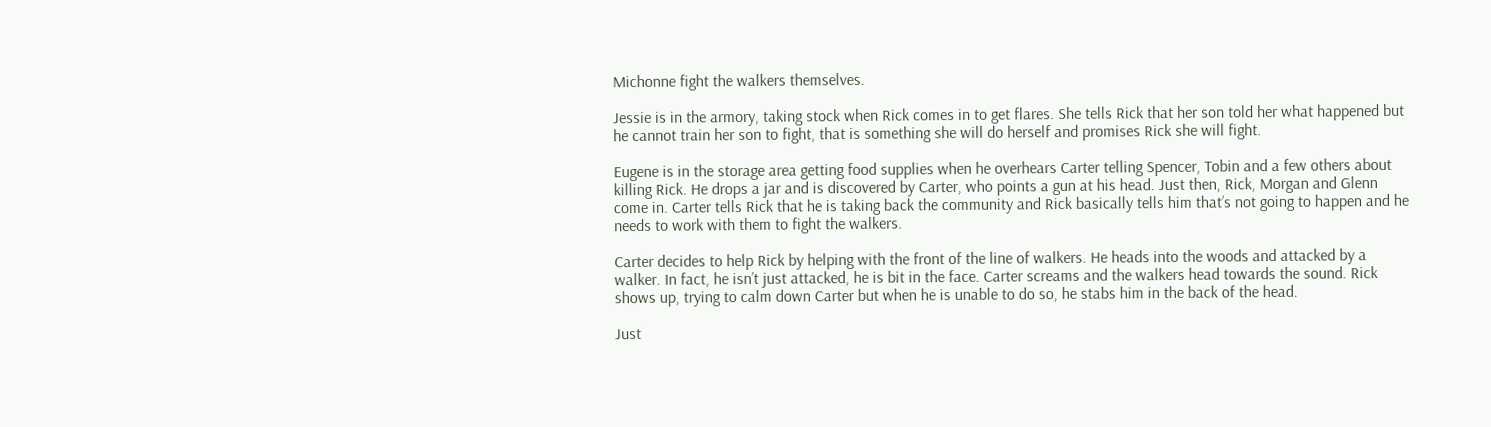Michonne fight the walkers themselves.

Jessie is in the armory, taking stock when Rick comes in to get flares. She tells Rick that her son told her what happened but he cannot train her son to fight, that is something she will do herself and promises Rick she will fight.

Eugene is in the storage area getting food supplies when he overhears Carter telling Spencer, Tobin and a few others about killing Rick. He drops a jar and is discovered by Carter, who points a gun at his head. Just then, Rick, Morgan and Glenn come in. Carter tells Rick that he is taking back the community and Rick basically tells him that’s not going to happen and he needs to work with them to fight the walkers.

Carter decides to help Rick by helping with the front of the line of walkers. He heads into the woods and attacked by a walker. In fact, he isn’t just attacked, he is bit in the face. Carter screams and the walkers head towards the sound. Rick shows up, trying to calm down Carter but when he is unable to do so, he stabs him in the back of the head.

Just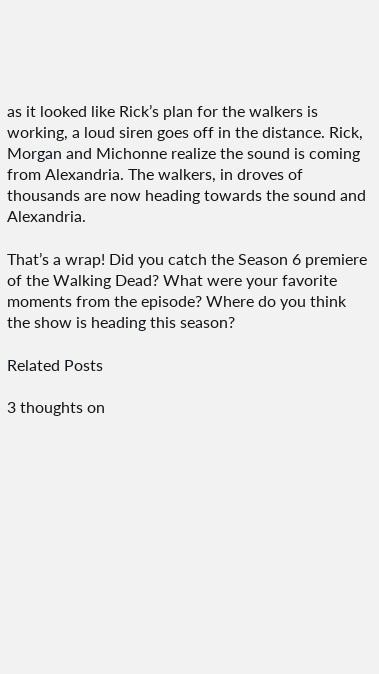as it looked like Rick’s plan for the walkers is working, a loud siren goes off in the distance. Rick, Morgan and Michonne realize the sound is coming from Alexandria. The walkers, in droves of thousands are now heading towards the sound and Alexandria.

That’s a wrap! Did you catch the Season 6 premiere of the Walking Dead? What were your favorite moments from the episode? Where do you think the show is heading this season?

Related Posts

3 thoughts on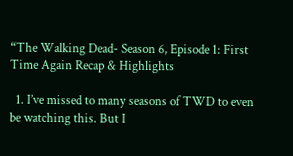“The Walking Dead- Season 6, Episode 1: First Time Again Recap & Highlights

  1. I’ve missed to many seasons of TWD to even be watching this. But I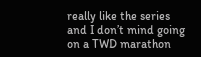really like the series and I don’t mind going on a TWD marathon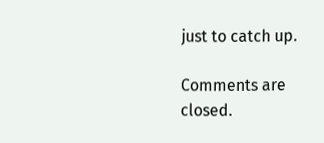just to catch up.

Comments are closed.